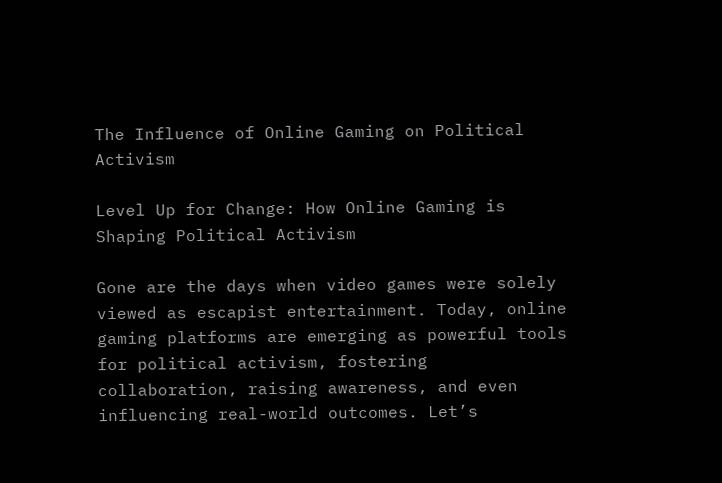The Influence of Online Gaming on Political Activism

Level Up for Change: How Online Gaming is Shaping Political Activism

Gone are the days when video games were solely viewed as escapist entertainment. Today, online gaming platforms are emerging as powerful tools for political activism, fostering collaboration, raising awareness, and even influencing real-world outcomes. Let’s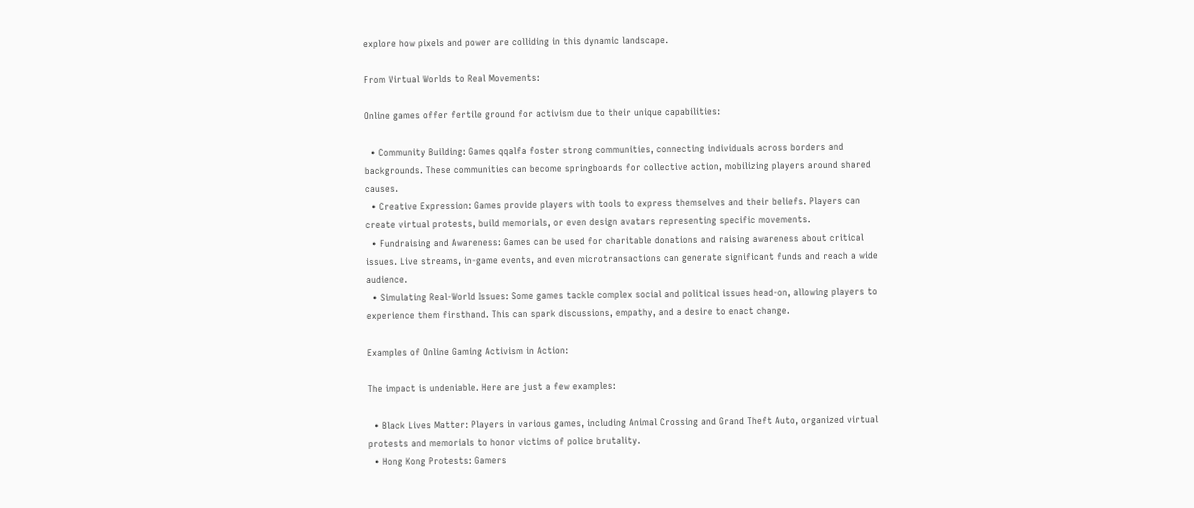explore how pixels and power are colliding in this dynamic landscape.

From Virtual Worlds to Real Movements:

Online games offer fertile ground for activism due to their unique capabilities:

  • Community Building: Games qqalfa foster strong communities, connecting individuals across borders and backgrounds. These communities can become springboards for collective action, mobilizing players around shared causes.
  • Creative Expression: Games provide players with tools to express themselves and their beliefs. Players can create virtual protests, build memorials, or even design avatars representing specific movements.
  • Fundraising and Awareness: Games can be used for charitable donations and raising awareness about critical issues. Live streams, in-game events, and even microtransactions can generate significant funds and reach a wide audience.
  • Simulating Real-World Issues: Some games tackle complex social and political issues head-on, allowing players to experience them firsthand. This can spark discussions, empathy, and a desire to enact change.

Examples of Online Gaming Activism in Action:

The impact is undeniable. Here are just a few examples:

  • Black Lives Matter: Players in various games, including Animal Crossing and Grand Theft Auto, organized virtual protests and memorials to honor victims of police brutality.
  • Hong Kong Protests: Gamers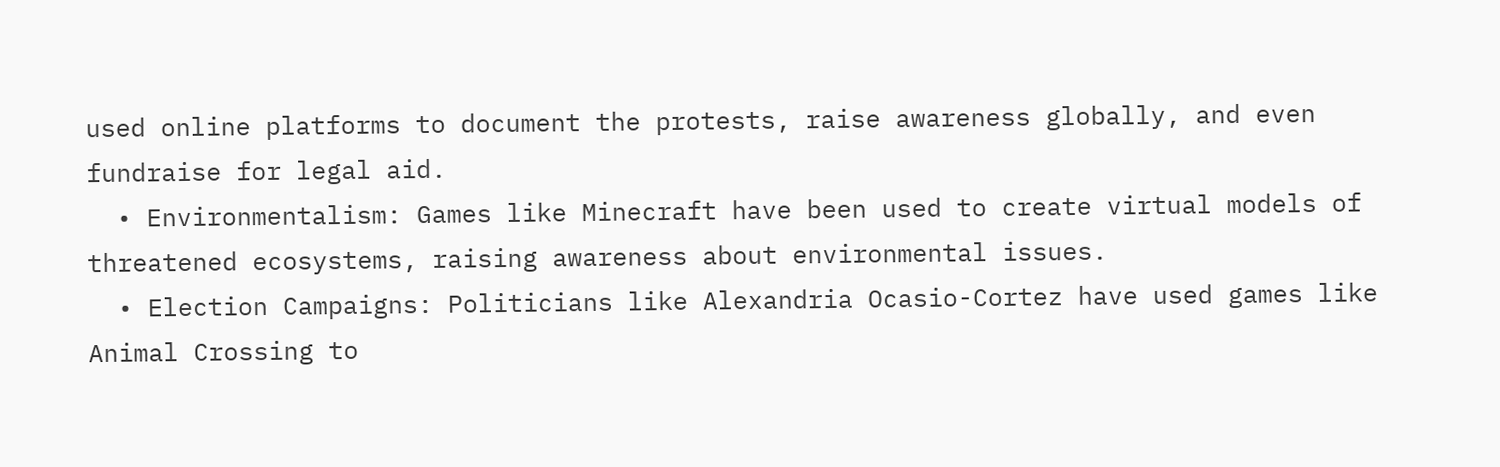used online platforms to document the protests, raise awareness globally, and even fundraise for legal aid.
  • Environmentalism: Games like Minecraft have been used to create virtual models of threatened ecosystems, raising awareness about environmental issues.
  • Election Campaigns: Politicians like Alexandria Ocasio-Cortez have used games like Animal Crossing to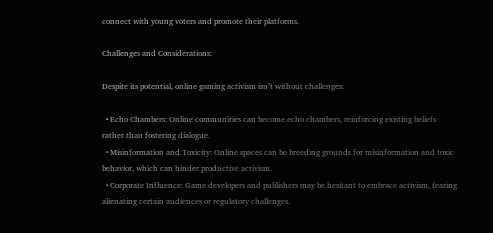connect with young voters and promote their platforms.

Challenges and Considerations:

Despite its potential, online gaming activism isn’t without challenges:

  • Echo Chambers: Online communities can become echo chambers, reinforcing existing beliefs rather than fostering dialogue.
  • Misinformation and Toxicity: Online spaces can be breeding grounds for misinformation and toxic behavior, which can hinder productive activism.
  • Corporate Influence: Game developers and publishers may be hesitant to embrace activism, fearing alienating certain audiences or regulatory challenges.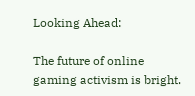Looking Ahead:

The future of online gaming activism is bright.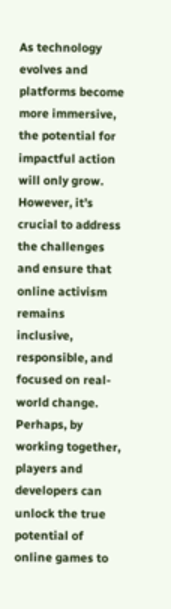As technology evolves and platforms become more immersive, the potential for impactful action will only grow. However, it’s crucial to address the challenges and ensure that online activism remains inclusive, responsible, and focused on real-world change. Perhaps, by working together, players and developers can unlock the true potential of online games to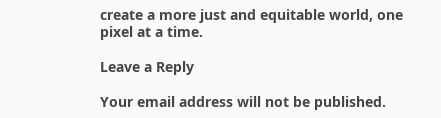create a more just and equitable world, one pixel at a time.

Leave a Reply

Your email address will not be published.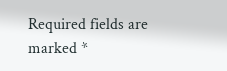Required fields are marked *